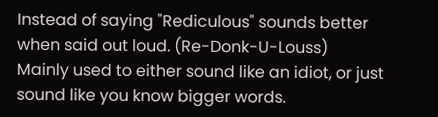Instead of saying "Rediculous" sounds better when said out loud. (Re-Donk-U-Louss)
Mainly used to either sound like an idiot, or just sound like you know bigger words.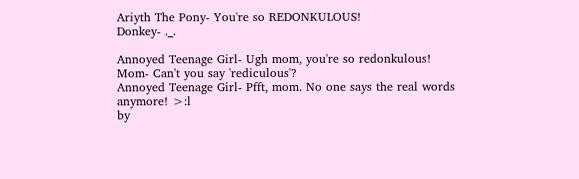Ariyth The Pony- You're so REDONKULOUS!
Donkey- ._.

Annoyed Teenage Girl- Ugh mom, you're so redonkulous!
Mom- Can't you say 'rediculous'?
Annoyed Teenage Girl- Pfft, mom. No one says the real words anymore! >:l
by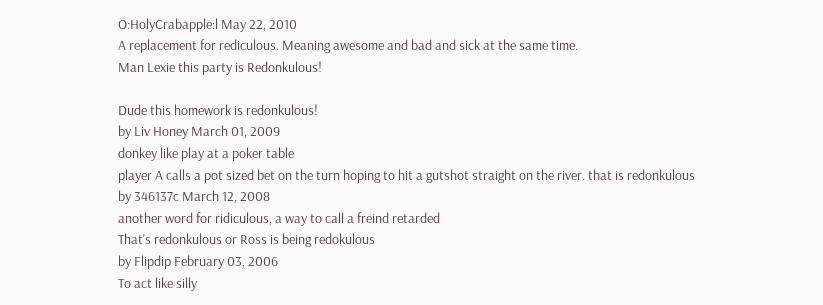O:HolyCrabapple:l May 22, 2010
A replacement for rediculous. Meaning awesome and bad and sick at the same time.
Man Lexie this party is Redonkulous!

Dude this homework is redonkulous!
by Liv Honey March 01, 2009
donkey like play at a poker table
player A calls a pot sized bet on the turn hoping to hit a gutshot straight on the river. that is redonkulous
by 346137c March 12, 2008
another word for ridiculous, a way to call a freind retarded
That's redonkulous or Ross is being redokulous
by Flipdip February 03, 2006
To act like silly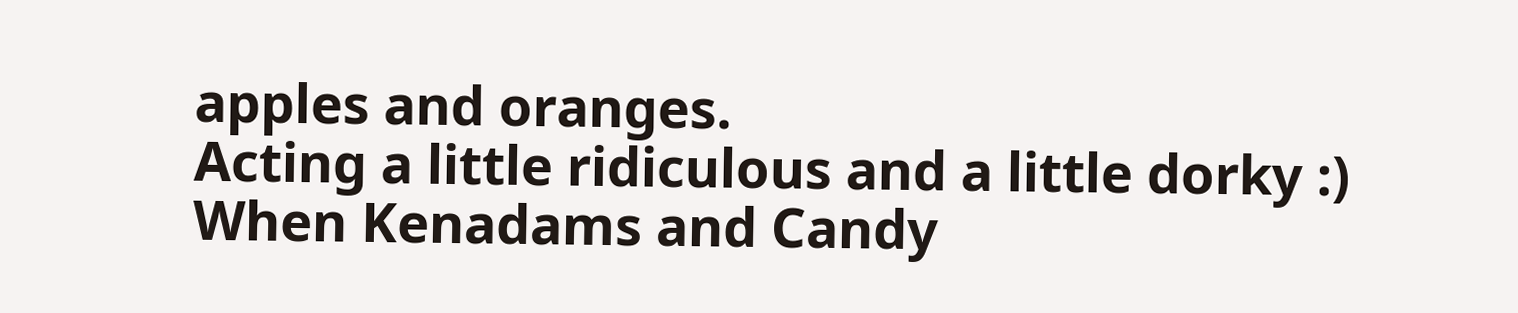apples and oranges.
Acting a little ridiculous and a little dorky :)
When Kenadams and Candy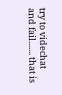try to videchat and fail....... that is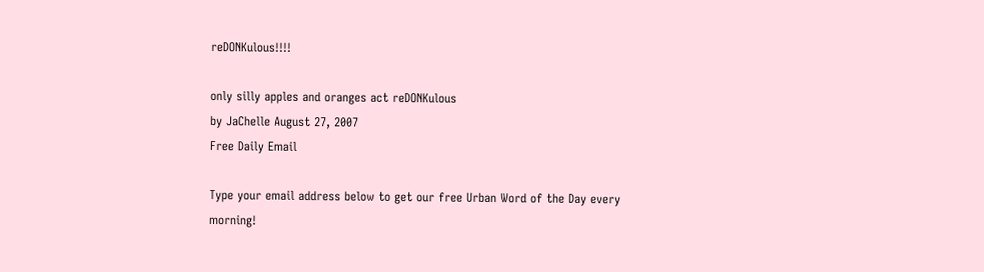reDONKulous!!!!

only silly apples and oranges act reDONKulous
by JaChelle August 27, 2007
Free Daily Email

Type your email address below to get our free Urban Word of the Day every morning!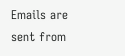Emails are sent from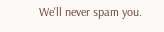We'll never spam you.